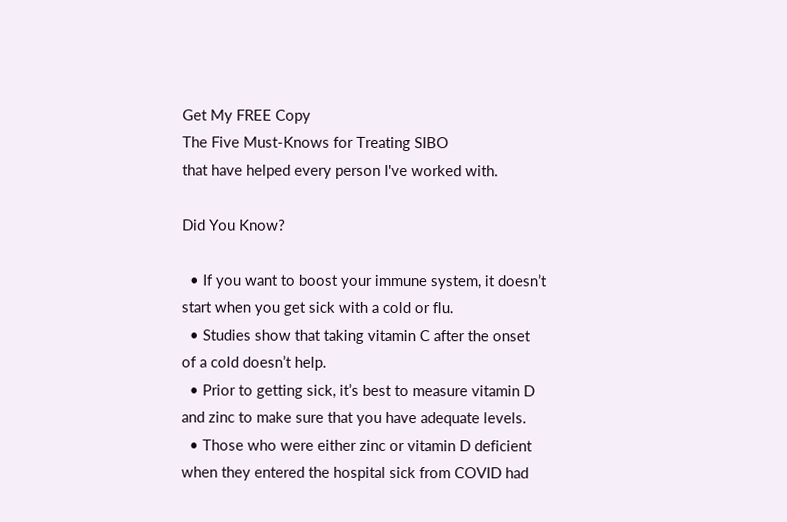Get My FREE Copy
The Five Must-Knows for Treating SIBO
that have helped every person I've worked with.

Did You Know?

  • If you want to boost your immune system, it doesn’t start when you get sick with a cold or flu.
  • Studies show that taking vitamin C after the onset of a cold doesn’t help.
  • Prior to getting sick, it’s best to measure vitamin D and zinc to make sure that you have adequate levels.
  • Those who were either zinc or vitamin D deficient when they entered the hospital sick from COVID had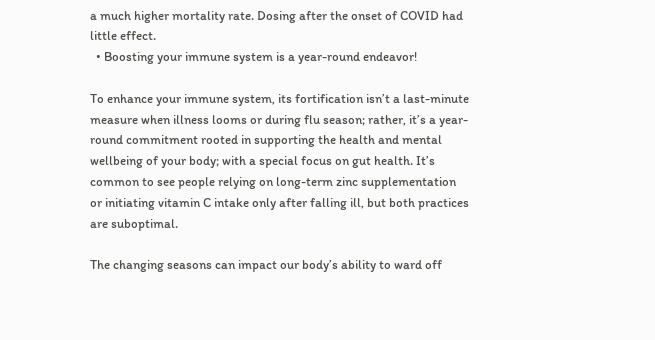a much higher mortality rate. Dosing after the onset of COVID had little effect.
  • Boosting your immune system is a year-round endeavor!

To enhance your immune system, its fortification isn’t a last-minute measure when illness looms or during flu season; rather, it’s a year-round commitment rooted in supporting the health and mental wellbeing of your body; with a special focus on gut health. It’s common to see people relying on long-term zinc supplementation or initiating vitamin C intake only after falling ill, but both practices are suboptimal.

The changing seasons can impact our body’s ability to ward off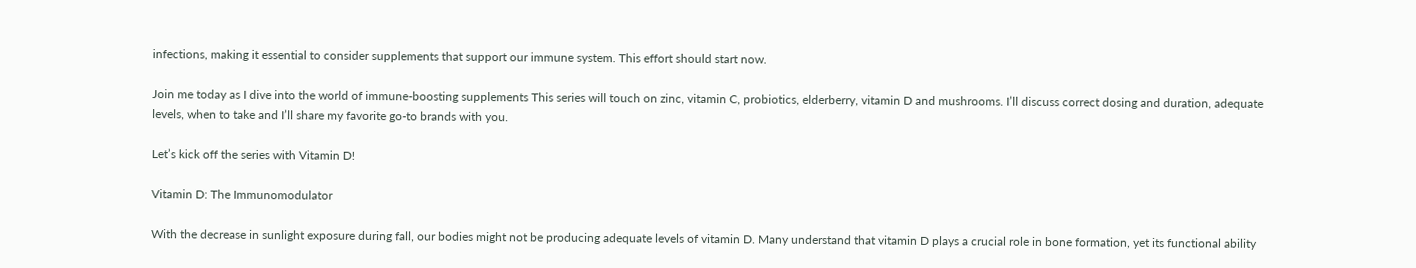infections, making it essential to consider supplements that support our immune system. This effort should start now.

Join me today as I dive into the world of immune-boosting supplements This series will touch on zinc, vitamin C, probiotics, elderberry, vitamin D and mushrooms. I’ll discuss correct dosing and duration, adequate levels, when to take and I’ll share my favorite go-to brands with you.

Let’s kick off the series with Vitamin D!

Vitamin D: The Immunomodulator

With the decrease in sunlight exposure during fall, our bodies might not be producing adequate levels of vitamin D. Many understand that vitamin D plays a crucial role in bone formation, yet its functional ability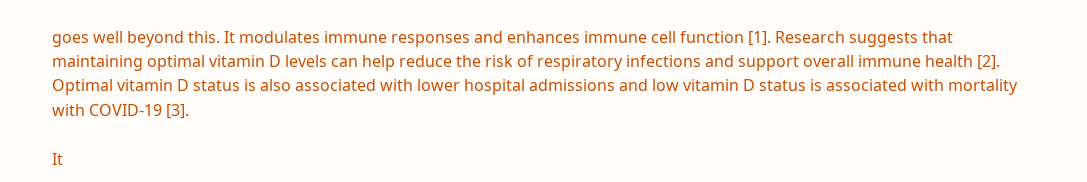goes well beyond this. It modulates immune responses and enhances immune cell function [1]. Research suggests that maintaining optimal vitamin D levels can help reduce the risk of respiratory infections and support overall immune health [2]. Optimal vitamin D status is also associated with lower hospital admissions and low vitamin D status is associated with mortality with COVID-19 [3].

It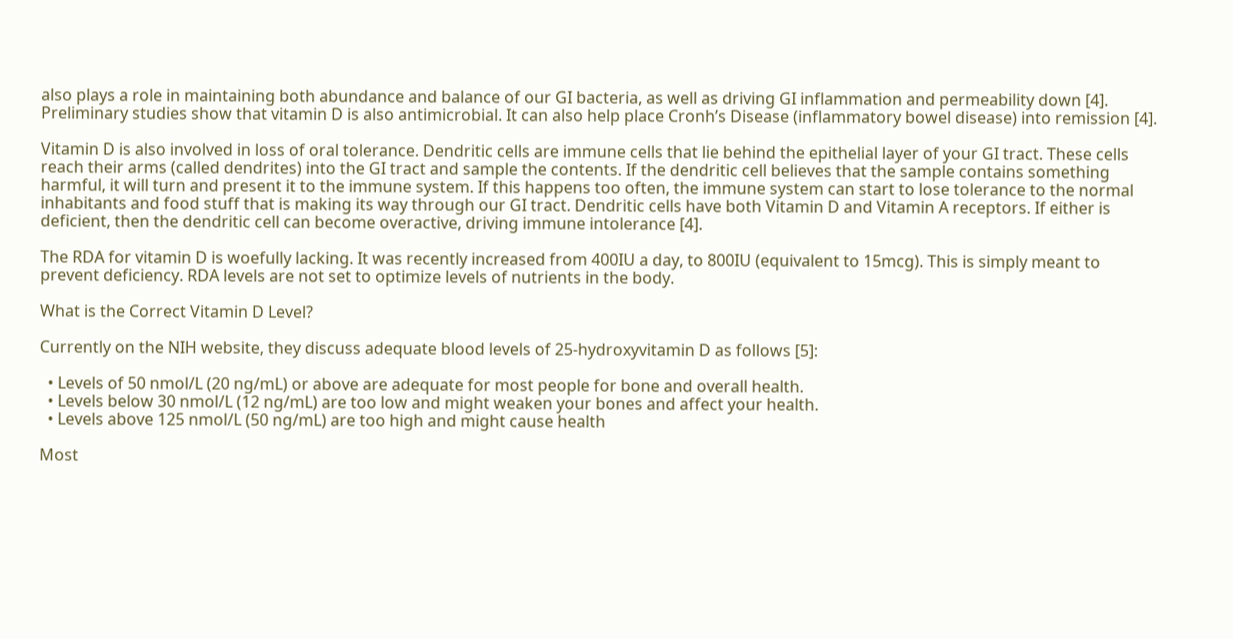also plays a role in maintaining both abundance and balance of our GI bacteria, as well as driving GI inflammation and permeability down [4]. Preliminary studies show that vitamin D is also antimicrobial. It can also help place Cronh’s Disease (inflammatory bowel disease) into remission [4].

Vitamin D is also involved in loss of oral tolerance. Dendritic cells are immune cells that lie behind the epithelial layer of your GI tract. These cells reach their arms (called dendrites) into the GI tract and sample the contents. If the dendritic cell believes that the sample contains something harmful, it will turn and present it to the immune system. If this happens too often, the immune system can start to lose tolerance to the normal inhabitants and food stuff that is making its way through our GI tract. Dendritic cells have both Vitamin D and Vitamin A receptors. If either is deficient, then the dendritic cell can become overactive, driving immune intolerance [4].

The RDA for vitamin D is woefully lacking. It was recently increased from 400IU a day, to 800IU (equivalent to 15mcg). This is simply meant to prevent deficiency. RDA levels are not set to optimize levels of nutrients in the body.

What is the Correct Vitamin D Level?

Currently on the NIH website, they discuss adequate blood levels of 25-hydroxyvitamin D as follows [5]:

  • Levels of 50 nmol/L (20 ng/mL) or above are adequate for most people for bone and overall health.
  • Levels below 30 nmol/L (12 ng/mL) are too low and might weaken your bones and affect your health.
  • Levels above 125 nmol/L (50 ng/mL) are too high and might cause health

Most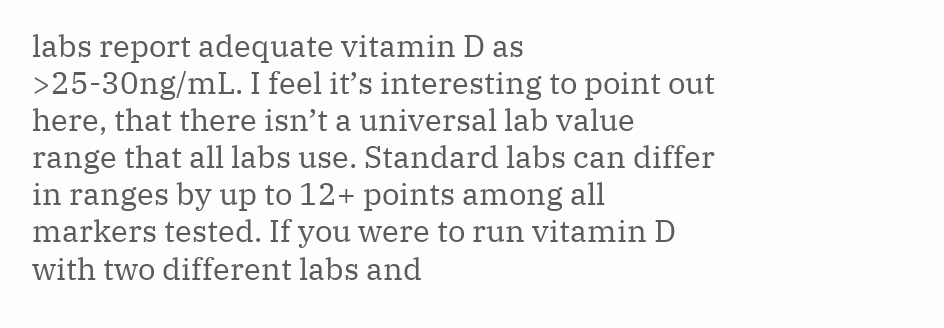labs report adequate vitamin D as >25-30ng/mL. I feel it’s interesting to point out here, that there isn’t a universal lab value range that all labs use. Standard labs can differ in ranges by up to 12+ points among all markers tested. If you were to run vitamin D with two different labs and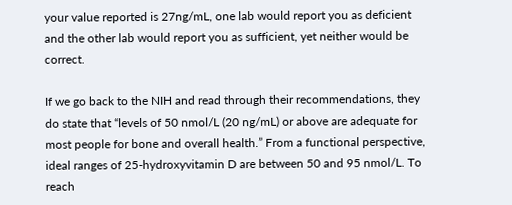your value reported is 27ng/mL, one lab would report you as deficient and the other lab would report you as sufficient, yet neither would be correct.

If we go back to the NIH and read through their recommendations, they do state that “levels of 50 nmol/L (20 ng/mL) or above are adequate for most people for bone and overall health.” From a functional perspective, ideal ranges of 25-hydroxyvitamin D are between 50 and 95 nmol/L. To reach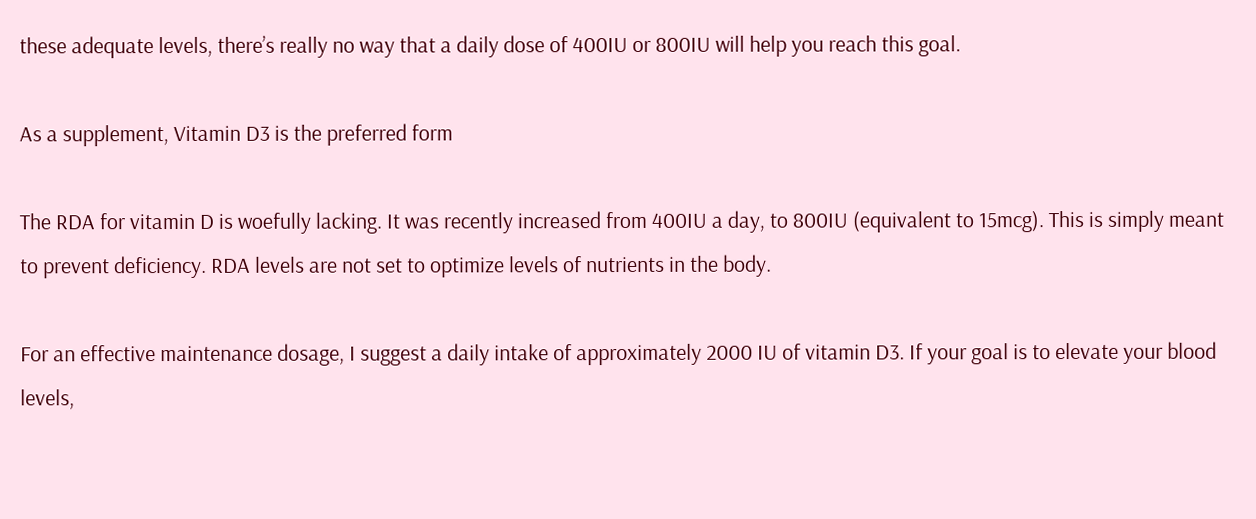these adequate levels, there’s really no way that a daily dose of 400IU or 800IU will help you reach this goal.

As a supplement, Vitamin D3 is the preferred form

The RDA for vitamin D is woefully lacking. It was recently increased from 400IU a day, to 800IU (equivalent to 15mcg). This is simply meant to prevent deficiency. RDA levels are not set to optimize levels of nutrients in the body.

For an effective maintenance dosage, I suggest a daily intake of approximately 2000 IU of vitamin D3. If your goal is to elevate your blood levels,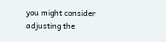you might consider adjusting the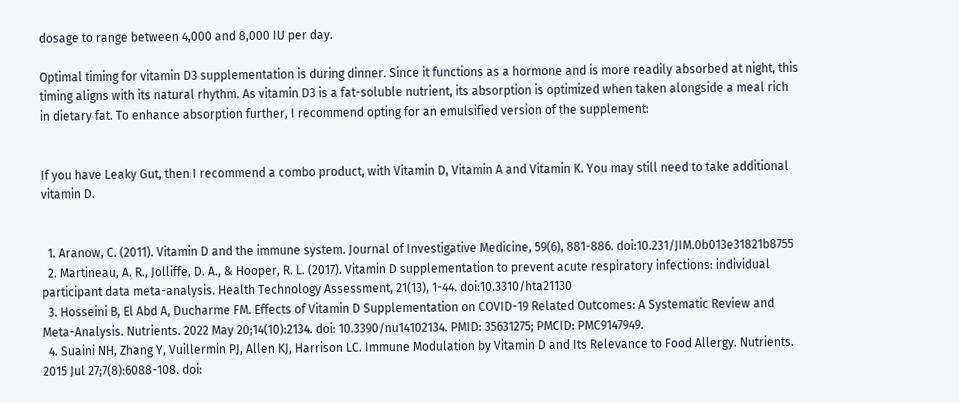dosage to range between 4,000 and 8,000 IU per day.

Optimal timing for vitamin D3 supplementation is during dinner. Since it functions as a hormone and is more readily absorbed at night, this timing aligns with its natural rhythm. As vitamin D3 is a fat-soluble nutrient, its absorption is optimized when taken alongside a meal rich in dietary fat. To enhance absorption further, I recommend opting for an emulsified version of the supplement:


If you have Leaky Gut, then I recommend a combo product, with Vitamin D, Vitamin A and Vitamin K. You may still need to take additional vitamin D.


  1. Aranow, C. (2011). Vitamin D and the immune system. Journal of Investigative Medicine, 59(6), 881-886. doi:10.231/JIM.0b013e31821b8755
  2. Martineau, A. R., Jolliffe, D. A., & Hooper, R. L. (2017). Vitamin D supplementation to prevent acute respiratory infections: individual participant data meta-analysis. Health Technology Assessment, 21(13), 1-44. doi:10.3310/hta21130
  3. Hosseini B, El Abd A, Ducharme FM. Effects of Vitamin D Supplementation on COVID-19 Related Outcomes: A Systematic Review and Meta-Analysis. Nutrients. 2022 May 20;14(10):2134. doi: 10.3390/nu14102134. PMID: 35631275; PMCID: PMC9147949.
  4. Suaini NH, Zhang Y, Vuillermin PJ, Allen KJ, Harrison LC. Immune Modulation by Vitamin D and Its Relevance to Food Allergy. Nutrients. 2015 Jul 27;7(8):6088-108. doi: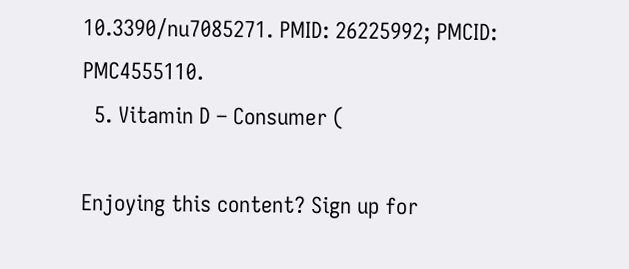10.3390/nu7085271. PMID: 26225992; PMCID: PMC4555110.
  5. Vitamin D – Consumer (

Enjoying this content? Sign up for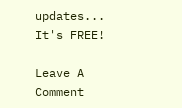updates... It's FREE!

Leave A Comment